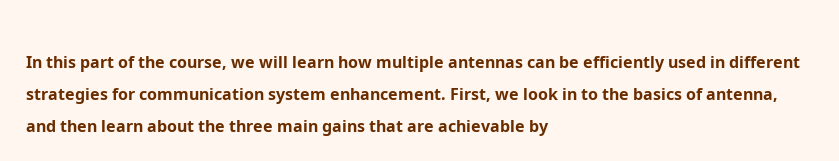In this part of the course, we will learn how multiple antennas can be efficiently used in different strategies for communication system enhancement. First, we look in to the basics of antenna, and then learn about the three main gains that are achievable by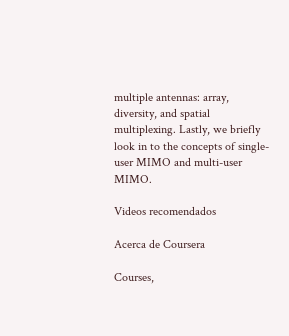multiple antennas: array, diversity, and spatial multiplexing. Lastly, we briefly look in to the concepts of single-user MIMO and multi-user MIMO.

Videos recomendados

Acerca de Coursera

Courses,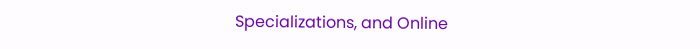Specializations, and Online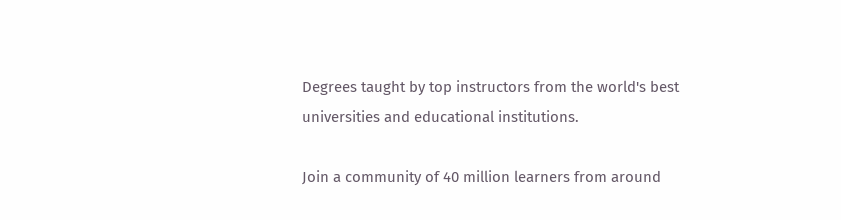Degrees taught by top instructors from the world's best universities and educational institutions.

Join a community of 40 million learners from around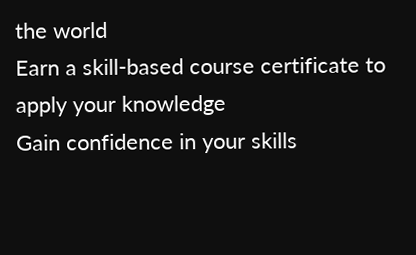the world
Earn a skill-based course certificate to apply your knowledge
Gain confidence in your skills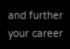and further your career